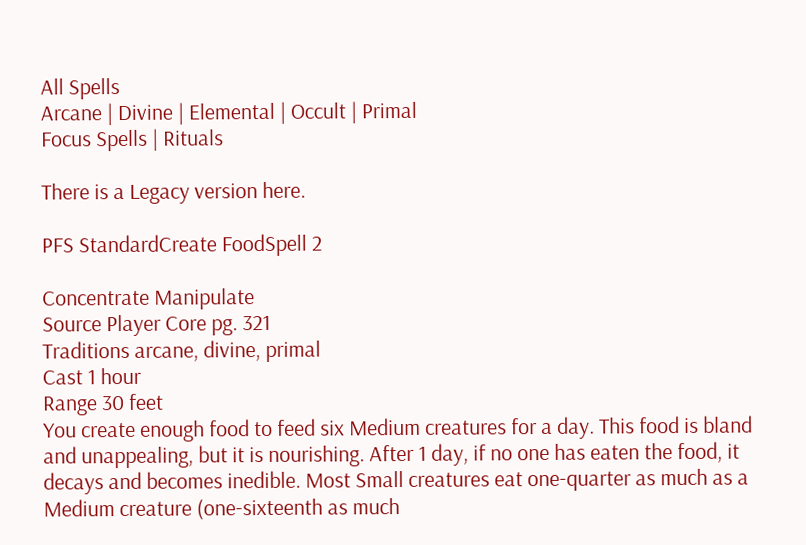All Spells
Arcane | Divine | Elemental | Occult | Primal
Focus Spells | Rituals

There is a Legacy version here.

PFS StandardCreate FoodSpell 2

Concentrate Manipulate
Source Player Core pg. 321
Traditions arcane, divine, primal
Cast 1 hour
Range 30 feet
You create enough food to feed six Medium creatures for a day. This food is bland and unappealing, but it is nourishing. After 1 day, if no one has eaten the food, it decays and becomes inedible. Most Small creatures eat one-quarter as much as a Medium creature (one-sixteenth as much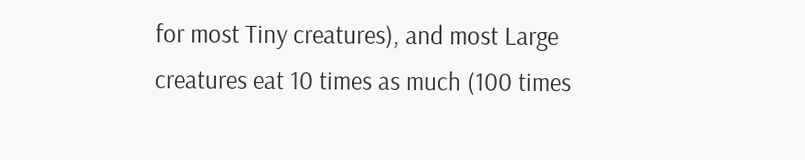for most Tiny creatures), and most Large creatures eat 10 times as much (100 times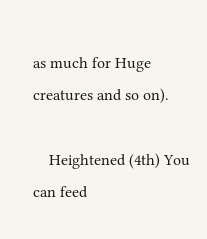as much for Huge creatures and so on).

    Heightened (4th) You can feed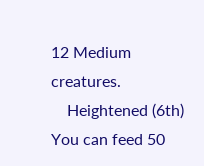12 Medium creatures.
    Heightened (6th) You can feed 50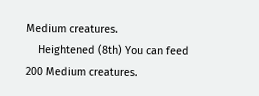Medium creatures.
    Heightened (8th) You can feed 200 Medium creatures.